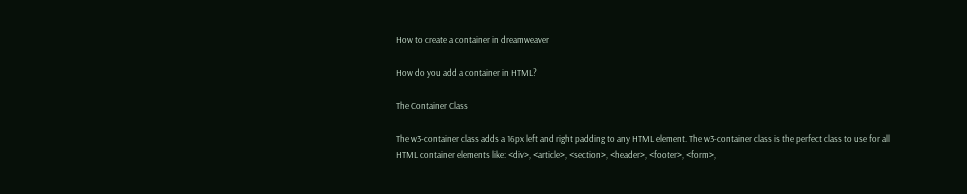How to create a container in dreamweaver

How do you add a container in HTML?

The Container Class

The w3-container class adds a 16px left and right padding to any HTML element. The w3-container class is the perfect class to use for all HTML container elements like: <div>, <article>, <section>, <header>, <footer>, <form>,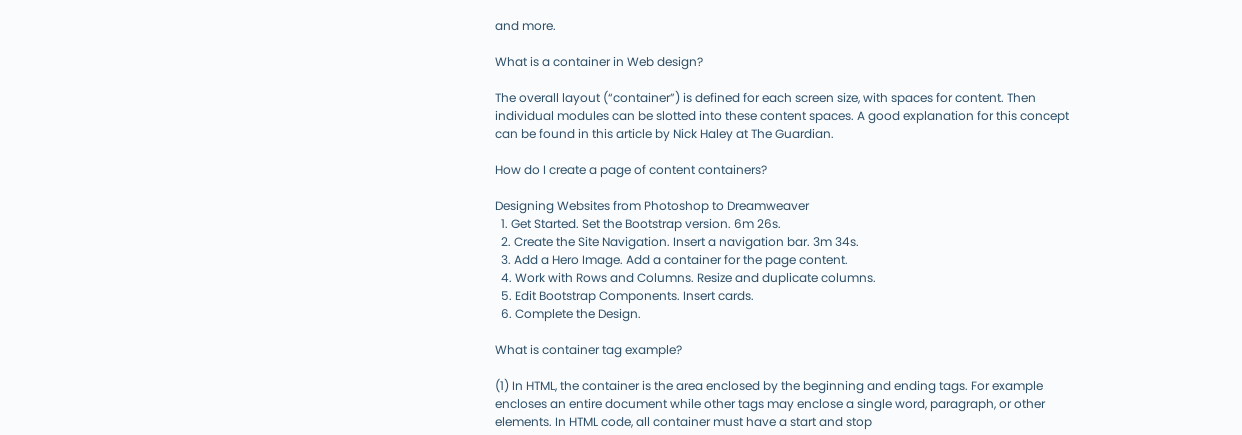and more.

What is a container in Web design?

The overall layout (“container”) is defined for each screen size, with spaces for content. Then individual modules can be slotted into these content spaces. A good explanation for this concept can be found in this article by Nick Haley at The Guardian.

How do I create a page of content containers?

Designing Websites from Photoshop to Dreamweaver
  1. Get Started. Set the Bootstrap version. 6m 26s.
  2. Create the Site Navigation. Insert a navigation bar. 3m 34s.
  3. Add a Hero Image. Add a container for the page content.
  4. Work with Rows and Columns. Resize and duplicate columns.
  5. Edit Bootstrap Components. Insert cards.
  6. Complete the Design.

What is container tag example?

(1) In HTML, the container is the area enclosed by the beginning and ending tags. For example encloses an entire document while other tags may enclose a single word, paragraph, or other elements. In HTML code, all container must have a start and stop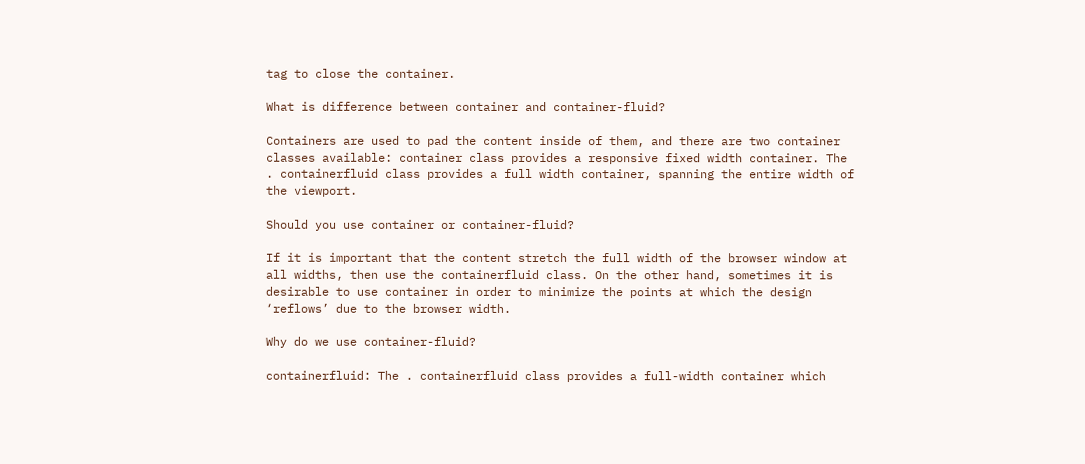tag to close the container.

What is difference between container and container-fluid?

Containers are used to pad the content inside of them, and there are two container classes available: container class provides a responsive fixed width container. The . containerfluid class provides a full width container, spanning the entire width of the viewport.

Should you use container or container-fluid?

If it is important that the content stretch the full width of the browser window at all widths, then use the containerfluid class. On the other hand, sometimes it is desirable to use container in order to minimize the points at which the design ‘reflows’ due to the browser width.

Why do we use container-fluid?

containerfluid: The . containerfluid class provides a full-width container which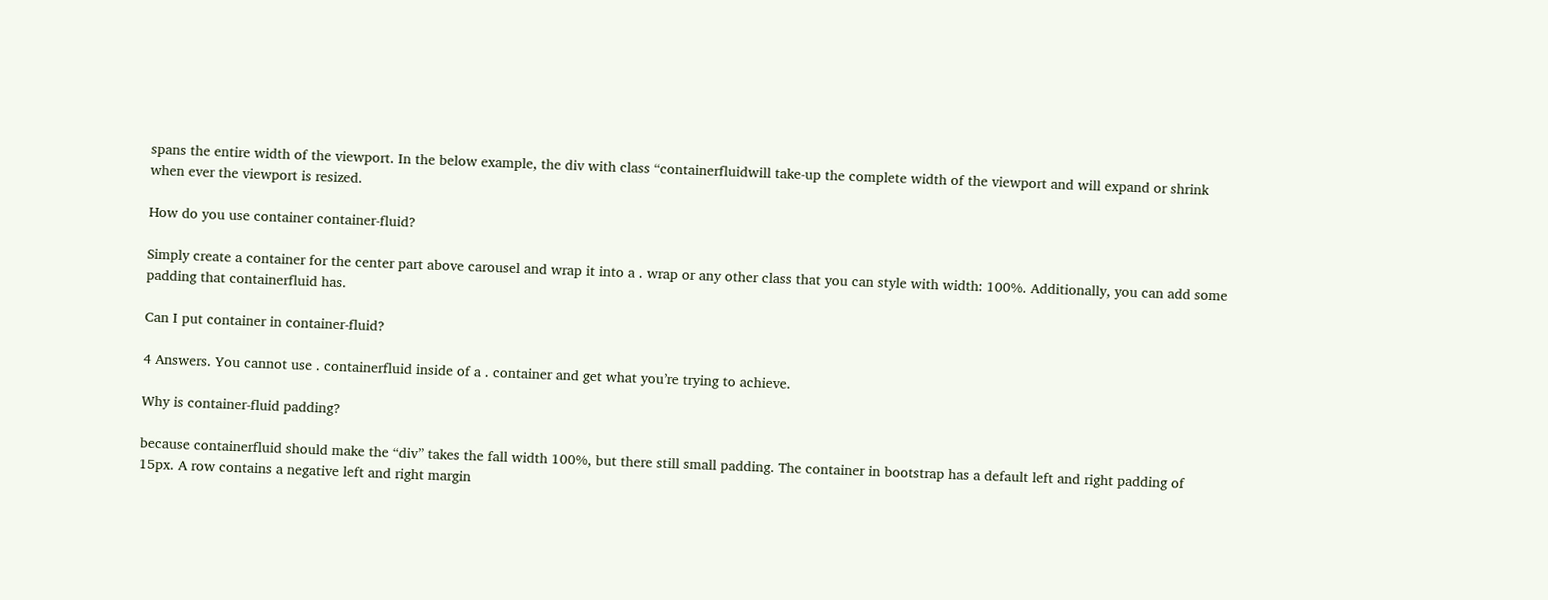spans the entire width of the viewport. In the below example, the div with class “containerfluidwill take-up the complete width of the viewport and will expand or shrink when ever the viewport is resized.

How do you use container container-fluid?

Simply create a container for the center part above carousel and wrap it into a . wrap or any other class that you can style with width: 100%. Additionally, you can add some padding that containerfluid has.

Can I put container in container-fluid?

4 Answers. You cannot use . containerfluid inside of a . container and get what you’re trying to achieve.

Why is container-fluid padding?

because containerfluid should make the “div” takes the fall width 100%, but there still small padding. The container in bootstrap has a default left and right padding of 15px. A row contains a negative left and right margin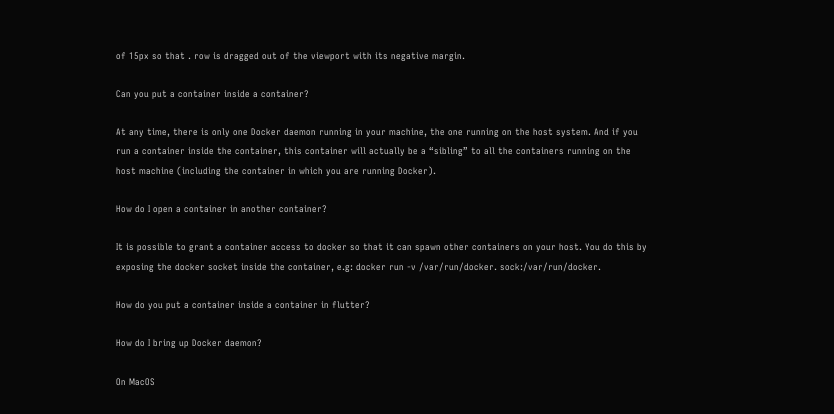of 15px so that . row is dragged out of the viewport with its negative margin.

Can you put a container inside a container?

At any time, there is only one Docker daemon running in your machine, the one running on the host system. And if you run a container inside the container, this container will actually be a “sibling” to all the containers running on the host machine (including the container in which you are running Docker).

How do I open a container in another container?

It is possible to grant a container access to docker so that it can spawn other containers on your host. You do this by exposing the docker socket inside the container, e.g: docker run -v /var/run/docker. sock:/var/run/docker.

How do you put a container inside a container in flutter?

How do I bring up Docker daemon?

On MacOS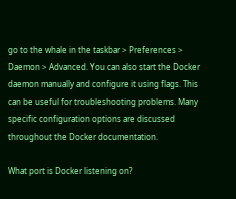go to the whale in the taskbar > Preferences > Daemon > Advanced. You can also start the Docker daemon manually and configure it using flags. This can be useful for troubleshooting problems. Many specific configuration options are discussed throughout the Docker documentation.

What port is Docker listening on?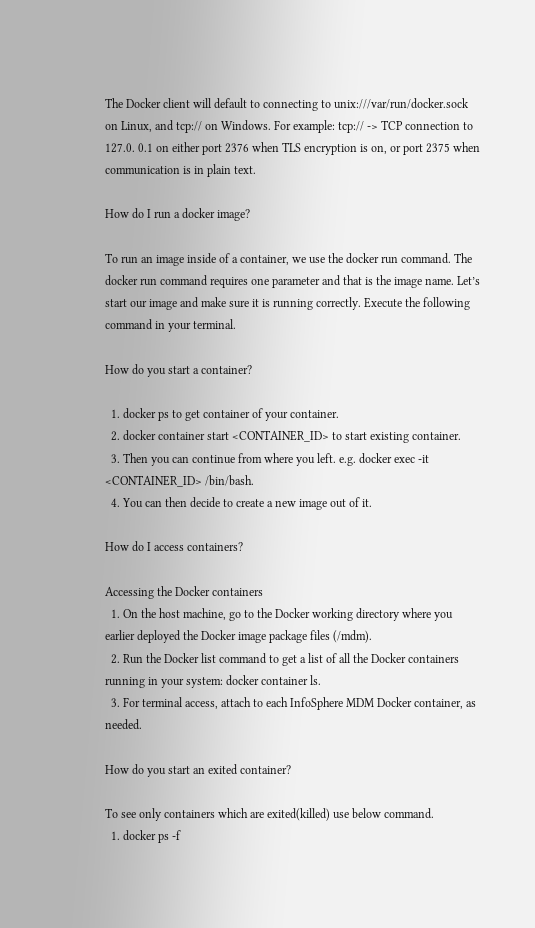The Docker client will default to connecting to unix:///var/run/docker.sock on Linux, and tcp:// on Windows. For example: tcp:// -> TCP connection to 127.0. 0.1 on either port 2376 when TLS encryption is on, or port 2375 when communication is in plain text.

How do I run a docker image?

To run an image inside of a container, we use the docker run command. The docker run command requires one parameter and that is the image name. Let’s start our image and make sure it is running correctly. Execute the following command in your terminal.

How do you start a container?

  1. docker ps to get container of your container.
  2. docker container start <CONTAINER_ID> to start existing container.
  3. Then you can continue from where you left. e.g. docker exec -it <CONTAINER_ID> /bin/bash.
  4. You can then decide to create a new image out of it.

How do I access containers?

Accessing the Docker containers
  1. On the host machine, go to the Docker working directory where you earlier deployed the Docker image package files (/mdm).
  2. Run the Docker list command to get a list of all the Docker containers running in your system: docker container ls.
  3. For terminal access, attach to each InfoSphere MDM Docker container, as needed.

How do you start an exited container?

To see only containers which are exited(killed) use below command.
  1. docker ps -f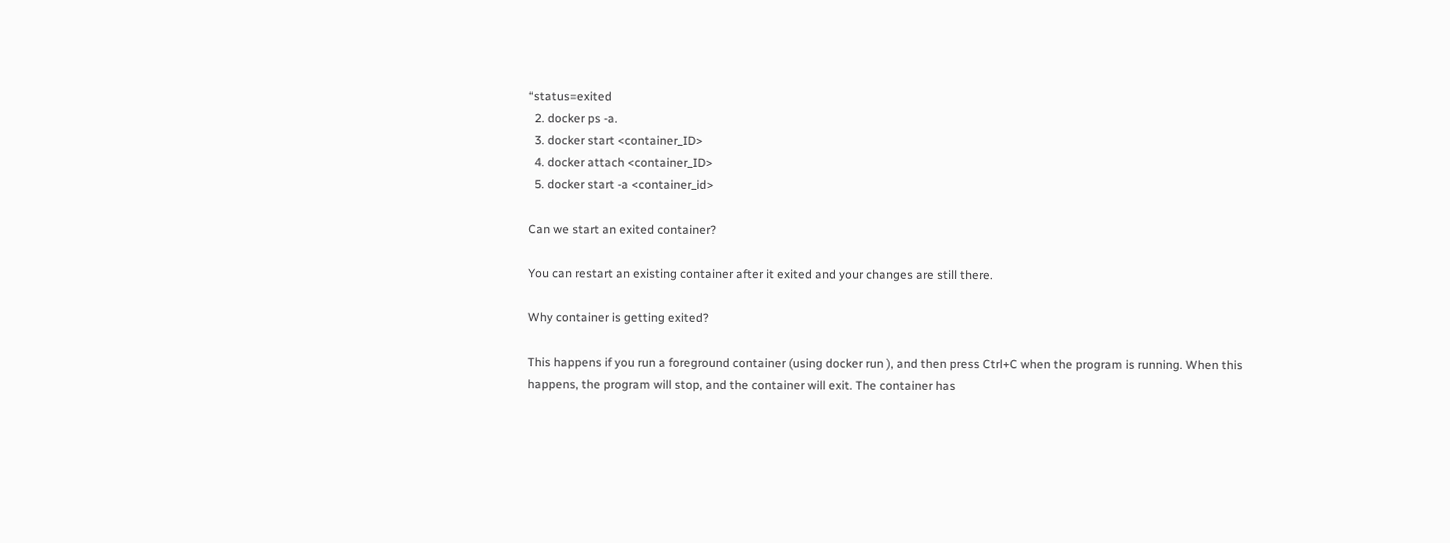“status=exited
  2. docker ps -a.
  3. docker start <container_ID>
  4. docker attach <container_ID>
  5. docker start -a <container_id>

Can we start an exited container?

You can restart an existing container after it exited and your changes are still there.

Why container is getting exited?

This happens if you run a foreground container (using docker run ), and then press Ctrl+C when the program is running. When this happens, the program will stop, and the container will exit. The container has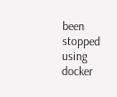been stopped using docker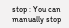stop : You can manually stop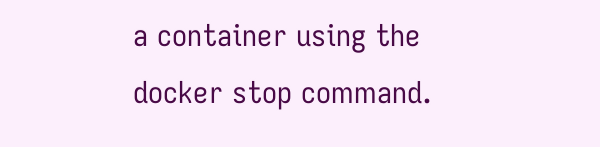a container using the docker stop command.